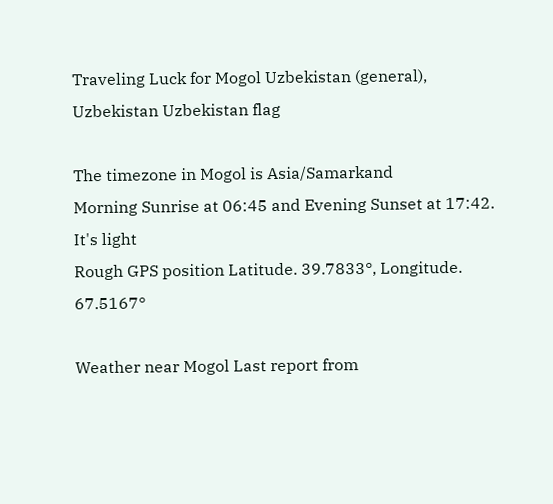Traveling Luck for Mogol Uzbekistan (general), Uzbekistan Uzbekistan flag

The timezone in Mogol is Asia/Samarkand
Morning Sunrise at 06:45 and Evening Sunset at 17:42. It's light
Rough GPS position Latitude. 39.7833°, Longitude. 67.5167°

Weather near Mogol Last report from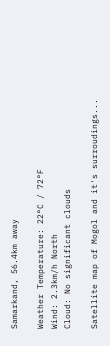Samarkand, 56.4km away

Weather Temperature: 22°C / 72°F
Wind: 2.3km/h North
Cloud: No significant clouds

Satellite map of Mogol and it's surroudings...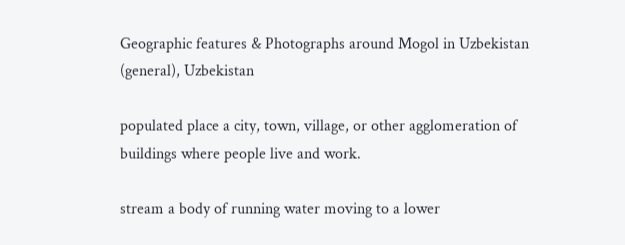Geographic features & Photographs around Mogol in Uzbekistan (general), Uzbekistan

populated place a city, town, village, or other agglomeration of buildings where people live and work.

stream a body of running water moving to a lower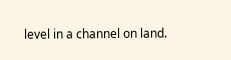level in a channel on land.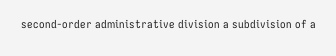second-order administrative division a subdivision of a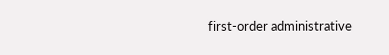first-order administrative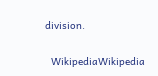division.

  WikipediaWikipedia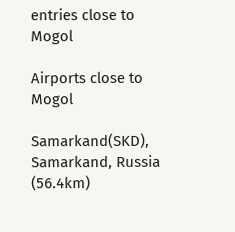entries close to Mogol

Airports close to Mogol

Samarkand(SKD), Samarkand, Russia (56.4km)